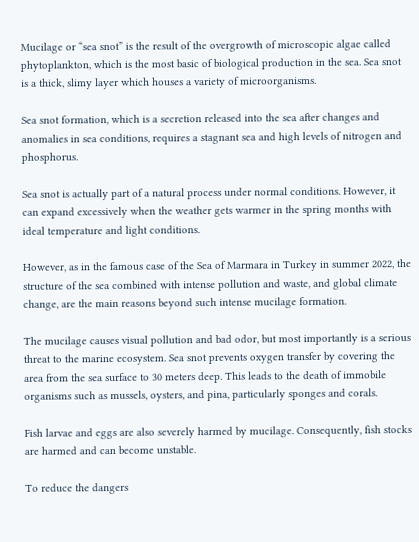Mucilage or “sea snot” is the result of the overgrowth of microscopic algae called phytoplankton, which is the most basic of biological production in the sea. Sea snot is a thick, slimy layer which houses a variety of microorganisms.

Sea snot formation, which is a secretion released into the sea after changes and anomalies in sea conditions, requires a stagnant sea and high levels of nitrogen and phosphorus.

Sea snot is actually part of a natural process under normal conditions. However, it can expand excessively when the weather gets warmer in the spring months with ideal temperature and light conditions.

However, as in the famous case of the Sea of Marmara in Turkey in summer 2022, the structure of the sea combined with intense pollution and waste, and global climate change, are the main reasons beyond such intense mucilage formation.

The mucilage causes visual pollution and bad odor, but most importantly is a serious threat to the marine ecosystem. Sea snot prevents oxygen transfer by covering the area from the sea surface to 30 meters deep. This leads to the death of immobile organisms such as mussels, oysters, and pina, particularly sponges and corals.

Fish larvae and eggs are also severely harmed by mucilage. Consequently, fish stocks are harmed and can become unstable.

To reduce the dangers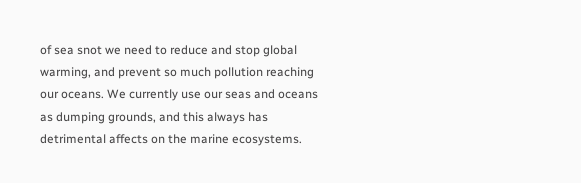of sea snot we need to reduce and stop global warming, and prevent so much pollution reaching our oceans. We currently use our seas and oceans as dumping grounds, and this always has detrimental affects on the marine ecosystems.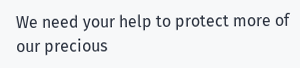We need your help to protect more of our precious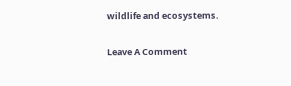wildlife and ecosystems.

Leave A Comment